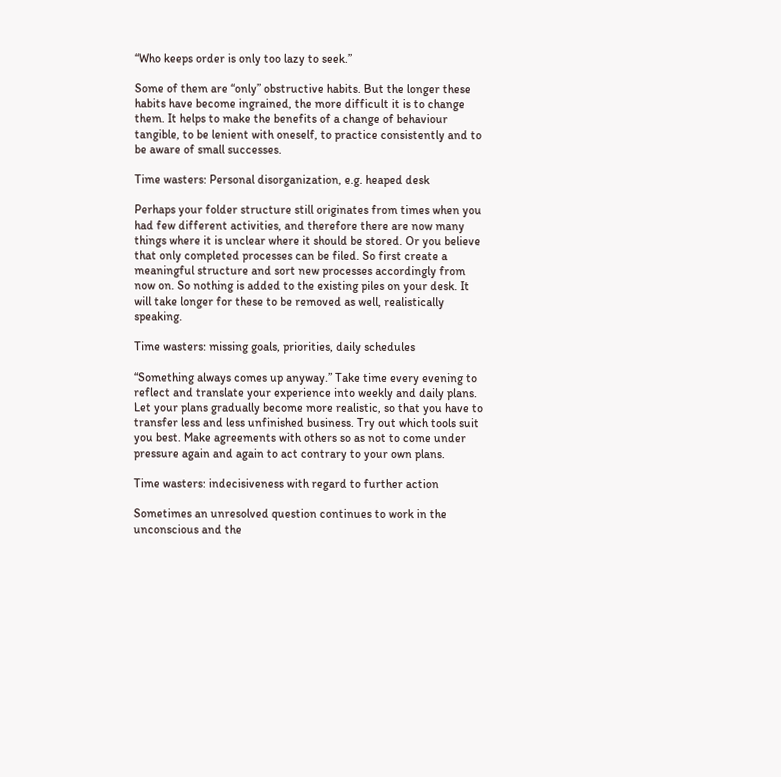“Who keeps order is only too lazy to seek.”

Some of them are “only” obstructive habits. But the longer these habits have become ingrained, the more difficult it is to change them. It helps to make the benefits of a change of behaviour tangible, to be lenient with oneself, to practice consistently and to be aware of small successes.

Time wasters: Personal disorganization, e.g. heaped desk

Perhaps your folder structure still originates from times when you had few different activities, and therefore there are now many things where it is unclear where it should be stored. Or you believe that only completed processes can be filed. So first create a meaningful structure and sort new processes accordingly from now on. So nothing is added to the existing piles on your desk. It will take longer for these to be removed as well, realistically speaking.

Time wasters: missing goals, priorities, daily schedules

“Something always comes up anyway.” Take time every evening to reflect and translate your experience into weekly and daily plans. Let your plans gradually become more realistic, so that you have to transfer less and less unfinished business. Try out which tools suit you best. Make agreements with others so as not to come under pressure again and again to act contrary to your own plans.

Time wasters: indecisiveness with regard to further action

Sometimes an unresolved question continues to work in the unconscious and the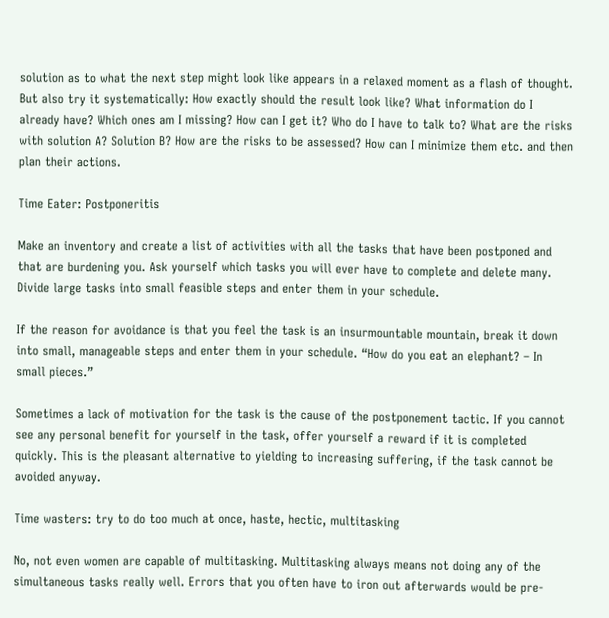solution as to what the next step might look like appears in a relaxed moment as a flash of thought. But also try it systematically: How exactly should the result look like? What information do I already have? Which ones am I missing? How can I get it? Who do I have to talk to? What are the risks with solution A? Solution B? How are the risks to be assessed? How can I minimize them etc. and then plan their actions.

Time Eater: Postponeritis

Make an inventory and create a list of activities with all the tasks that have been postponed and that are burdening you. Ask yourself which tasks you will ever have to complete and delete many. Divide large tasks into small feasible steps and enter them in your schedule.

If the reason for avoidance is that you feel the task is an insurmountable mountain, break it down into small, manageable steps and enter them in your schedule. “How do you eat an elephant? – In small pieces.”

Sometimes a lack of motivation for the task is the cause of the postponement tactic. If you cannot see any personal benefit for yourself in the task, offer yourself a reward if it is completed quickly. This is the pleasant alternative to yielding to increasing suffering, if the task cannot be avoided anyway.

Time wasters: try to do too much at once, haste, hectic, multitasking

No, not even women are capable of multitasking. Multitasking always means not doing any of the simultaneous tasks really well. Errors that you often have to iron out afterwards would be pre-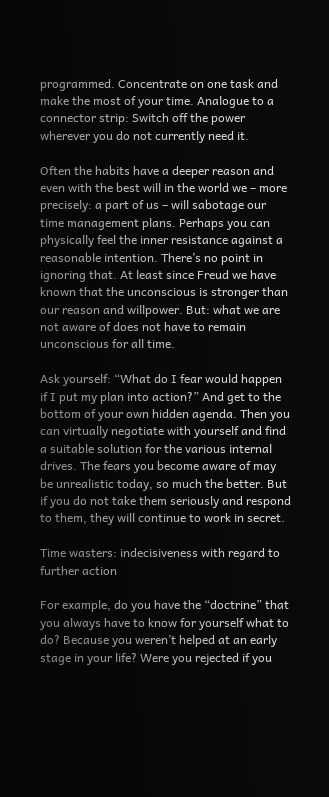programmed. Concentrate on one task and make the most of your time. Analogue to a connector strip: Switch off the power wherever you do not currently need it.

Often the habits have a deeper reason and even with the best will in the world we – more precisely: a part of us – will sabotage our time management plans. Perhaps you can physically feel the inner resistance against a reasonable intention. There’s no point in ignoring that. At least since Freud we have known that the unconscious is stronger than our reason and willpower. But: what we are not aware of does not have to remain unconscious for all time.

Ask yourself: “What do I fear would happen if I put my plan into action?” And get to the bottom of your own hidden agenda. Then you can virtually negotiate with yourself and find a suitable solution for the various internal drives. The fears you become aware of may be unrealistic today, so much the better. But if you do not take them seriously and respond to them, they will continue to work in secret.

Time wasters: indecisiveness with regard to further action

For example, do you have the “doctrine” that you always have to know for yourself what to do? Because you weren’t helped at an early stage in your life? Were you rejected if you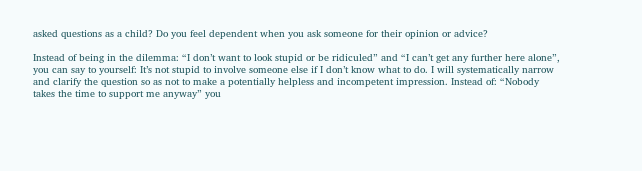asked questions as a child? Do you feel dependent when you ask someone for their opinion or advice?

Instead of being in the dilemma: “I don’t want to look stupid or be ridiculed” and “I can’t get any further here alone”, you can say to yourself: It’s not stupid to involve someone else if I don’t know what to do. I will systematically narrow and clarify the question so as not to make a potentially helpless and incompetent impression. Instead of: “Nobody takes the time to support me anyway” you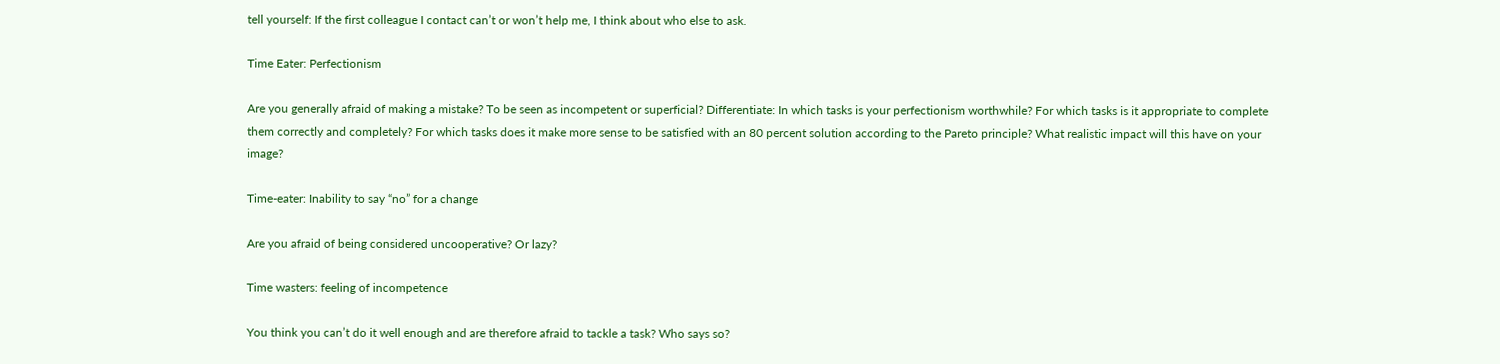tell yourself: If the first colleague I contact can’t or won’t help me, I think about who else to ask.

Time Eater: Perfectionism

Are you generally afraid of making a mistake? To be seen as incompetent or superficial? Differentiate: In which tasks is your perfectionism worthwhile? For which tasks is it appropriate to complete them correctly and completely? For which tasks does it make more sense to be satisfied with an 80 percent solution according to the Pareto principle? What realistic impact will this have on your image?

Time-eater: Inability to say “no” for a change

Are you afraid of being considered uncooperative? Or lazy?

Time wasters: feeling of incompetence

You think you can’t do it well enough and are therefore afraid to tackle a task? Who says so?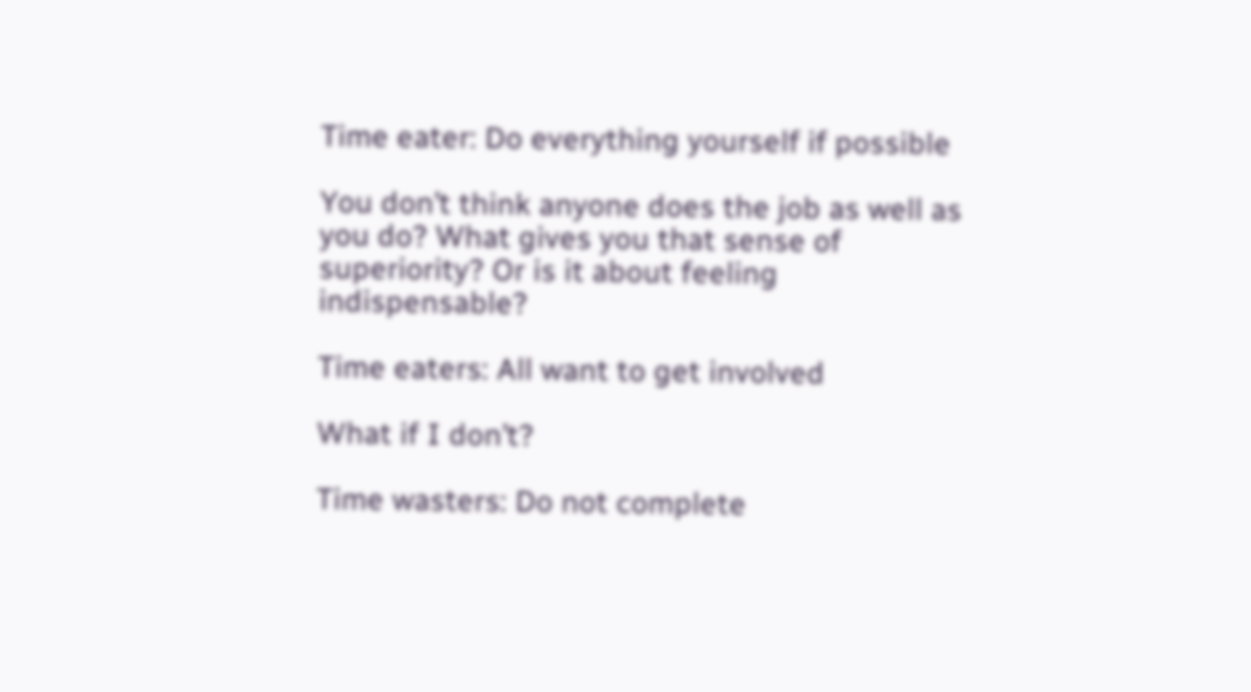Time eater: Do everything yourself if possible

You don’t think anyone does the job as well as you do? What gives you that sense of superiority? Or is it about feeling indispensable?

Time eaters: All want to get involved

What if I don’t?

Time wasters: Do not complete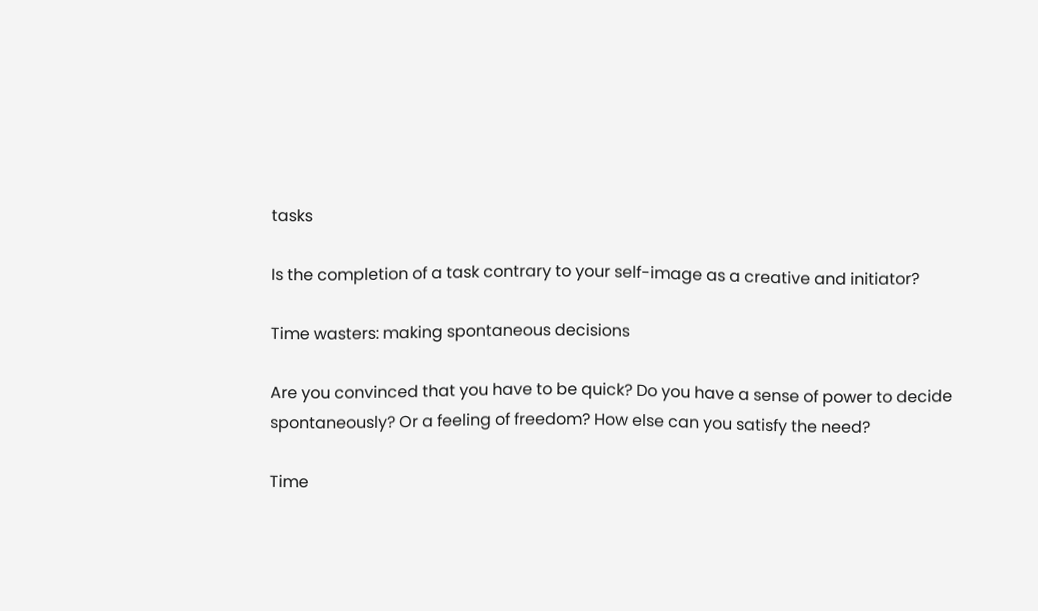tasks

Is the completion of a task contrary to your self-image as a creative and initiator?

Time wasters: making spontaneous decisions

Are you convinced that you have to be quick? Do you have a sense of power to decide spontaneously? Or a feeling of freedom? How else can you satisfy the need?

Time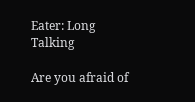Eater: Long Talking

Are you afraid of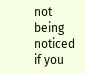not being noticed if you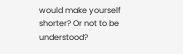would make yourself shorter? Or not to be understood?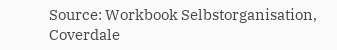Source: Workbook Selbstorganisation, Coverdale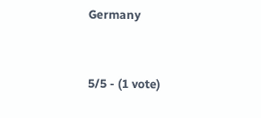Germany


5/5 - (1 vote)